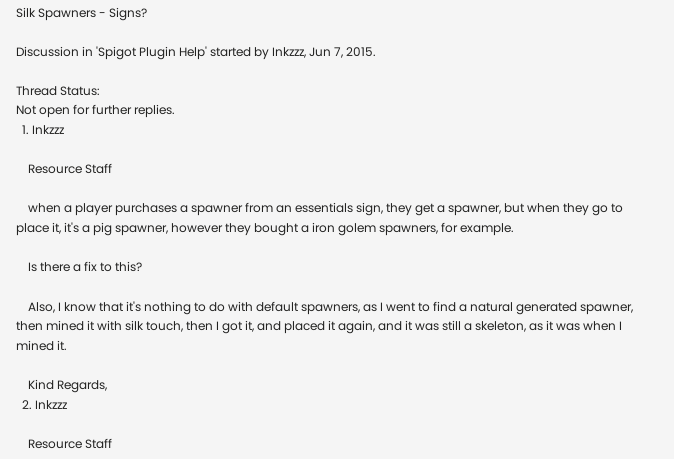Silk Spawners - Signs?

Discussion in 'Spigot Plugin Help' started by Inkzzz, Jun 7, 2015.

Thread Status:
Not open for further replies.
  1. Inkzzz

    Resource Staff

    when a player purchases a spawner from an essentials sign, they get a spawner, but when they go to place it, it's a pig spawner, however they bought a iron golem spawners, for example.

    Is there a fix to this?

    Also, I know that it's nothing to do with default spawners, as I went to find a natural generated spawner, then mined it with silk touch, then I got it, and placed it again, and it was still a skeleton, as it was when I mined it.

    Kind Regards,
  2. Inkzzz

    Resource Staff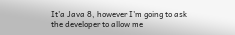It'a Java 8, however I'm going to ask the developer to allow me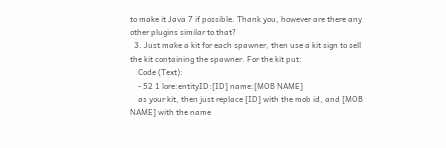to make it Java 7 if possible. Thank you, however are there any other plugins similar to that?
  3. Just make a kit for each spawner, then use a kit sign to sell the kit containing the spawner. For the kit put:
    Code (Text):
    - 52 1 lore:entityID:[ID] name:[MOB NAME]
    as your kit, then just replace [ID] with the mob id, and [MOB NAME] with the name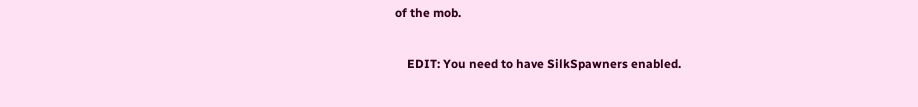of the mob.

    EDIT: You need to have SilkSpawners enabled.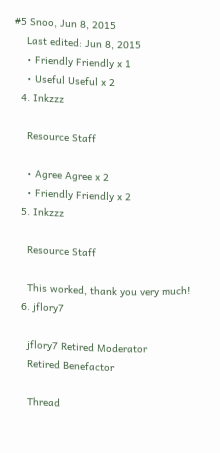#5 Snoo, Jun 8, 2015
    Last edited: Jun 8, 2015
    • Friendly Friendly x 1
    • Useful Useful x 2
  4. Inkzzz

    Resource Staff

    • Agree Agree x 2
    • Friendly Friendly x 2
  5. Inkzzz

    Resource Staff

    This worked, thank you very much!
  6. jflory7

    jflory7 Retired Moderator
    Retired Benefactor

    Thread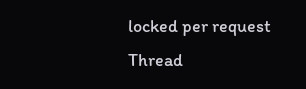locked per request
Thread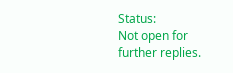Status:
Not open for further replies.